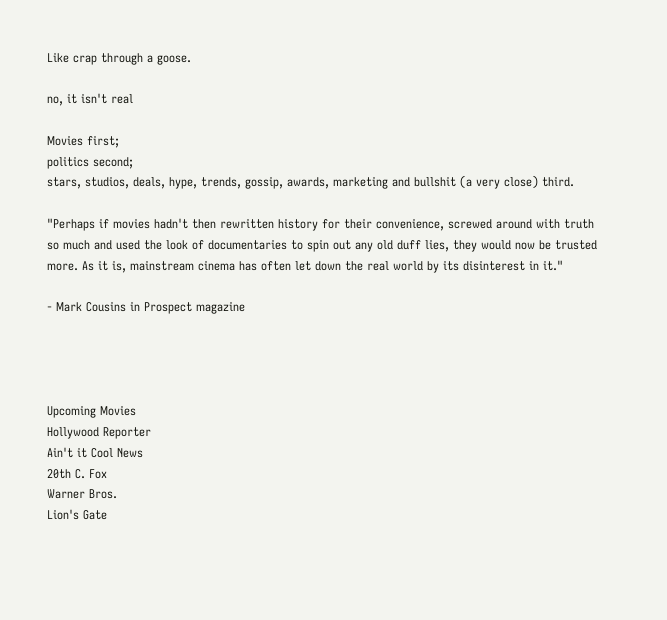Like crap through a goose.

no, it isn't real

Movies first;
politics second;
stars, studios, deals, hype, trends, gossip, awards, marketing and bullshit (a very close) third.

"Perhaps if movies hadn't then rewritten history for their convenience, screwed around with truth so much and used the look of documentaries to spin out any old duff lies, they would now be trusted more. As it is, mainstream cinema has often let down the real world by its disinterest in it."

- Mark Cousins in Prospect magazine




Upcoming Movies
Hollywood Reporter
Ain't it Cool News
20th C. Fox
Warner Bros.
Lion's Gate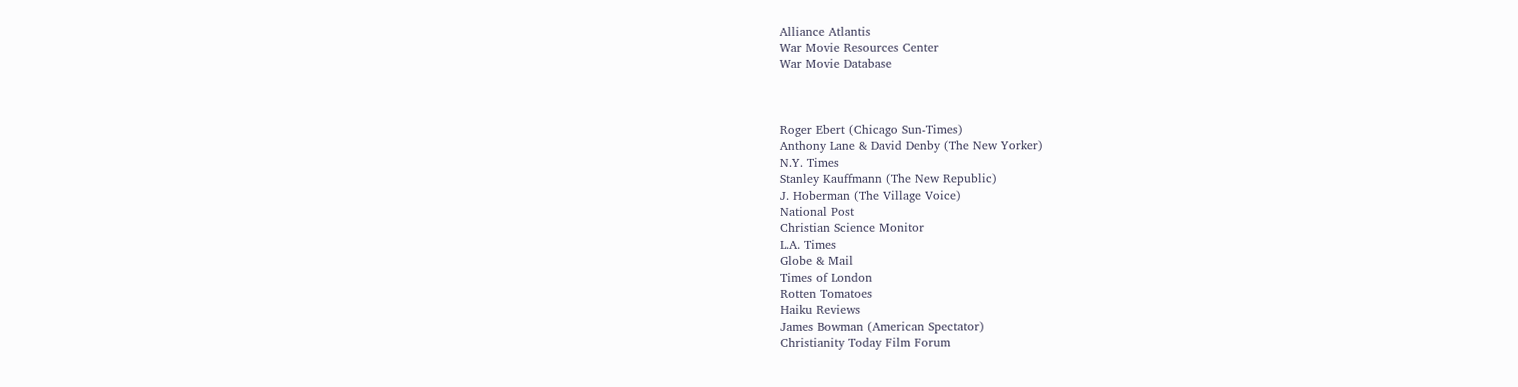Alliance Atlantis
War Movie Resources Center
War Movie Database



Roger Ebert (Chicago Sun-Times)
Anthony Lane & David Denby (The New Yorker)
N.Y. Times
Stanley Kauffmann (The New Republic)
J. Hoberman (The Village Voice)
National Post
Christian Science Monitor
L.A. Times
Globe & Mail
Times of London
Rotten Tomatoes
Haiku Reviews
James Bowman (American Spectator)
Christianity Today Film Forum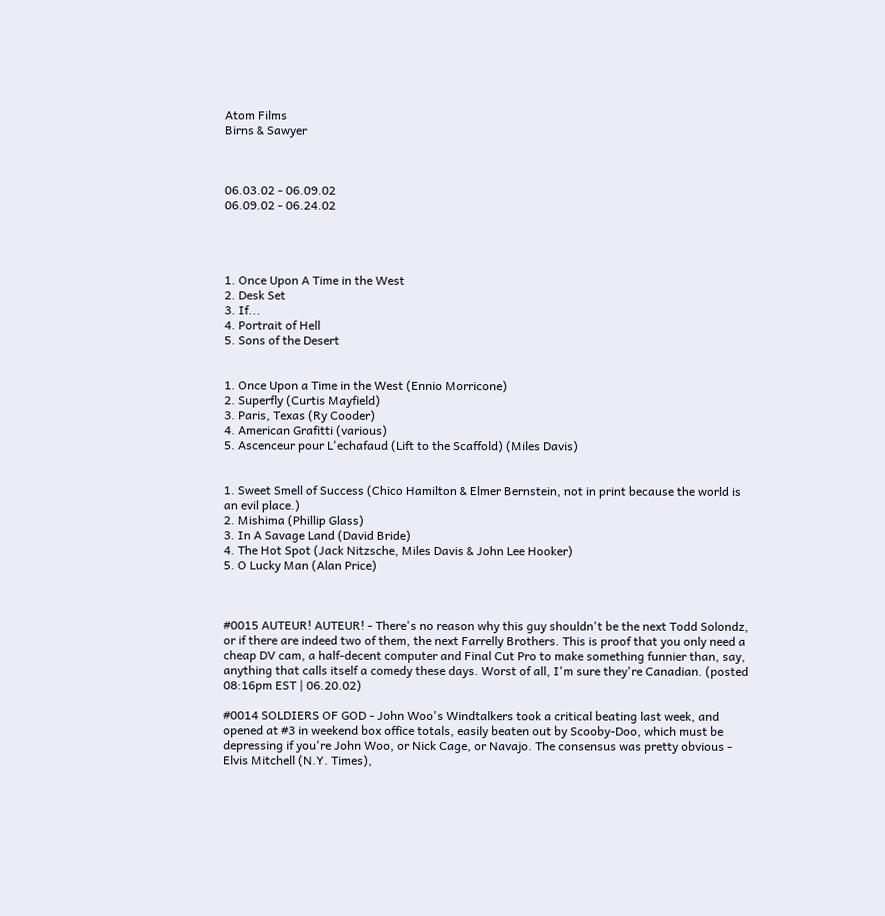Atom Films
Birns & Sawyer



06.03.02 - 06.09.02
06.09.02 - 06.24.02




1. Once Upon A Time in the West
2. Desk Set
3. If...
4. Portrait of Hell
5. Sons of the Desert


1. Once Upon a Time in the West (Ennio Morricone)
2. Superfly (Curtis Mayfield)
3. Paris, Texas (Ry Cooder)
4. American Grafitti (various)
5. Ascenceur pour L'echafaud (Lift to the Scaffold) (Miles Davis)


1. Sweet Smell of Success (Chico Hamilton & Elmer Bernstein, not in print because the world is an evil place.)
2. Mishima (Phillip Glass)
3. In A Savage Land (David Bride)
4. The Hot Spot (Jack Nitzsche, Miles Davis & John Lee Hooker)
5. O Lucky Man (Alan Price)



#0015 AUTEUR! AUTEUR! - There's no reason why this guy shouldn't be the next Todd Solondz, or if there are indeed two of them, the next Farrelly Brothers. This is proof that you only need a cheap DV cam, a half-decent computer and Final Cut Pro to make something funnier than, say, anything that calls itself a comedy these days. Worst of all, I'm sure they're Canadian. (posted 08:16pm EST | 06.20.02)

#0014 SOLDIERS OF GOD - John Woo's Windtalkers took a critical beating last week, and opened at #3 in weekend box office totals, easily beaten out by Scooby-Doo, which must be depressing if you're John Woo, or Nick Cage, or Navajo. The consensus was pretty obvious - Elvis Mitchell (N.Y. Times),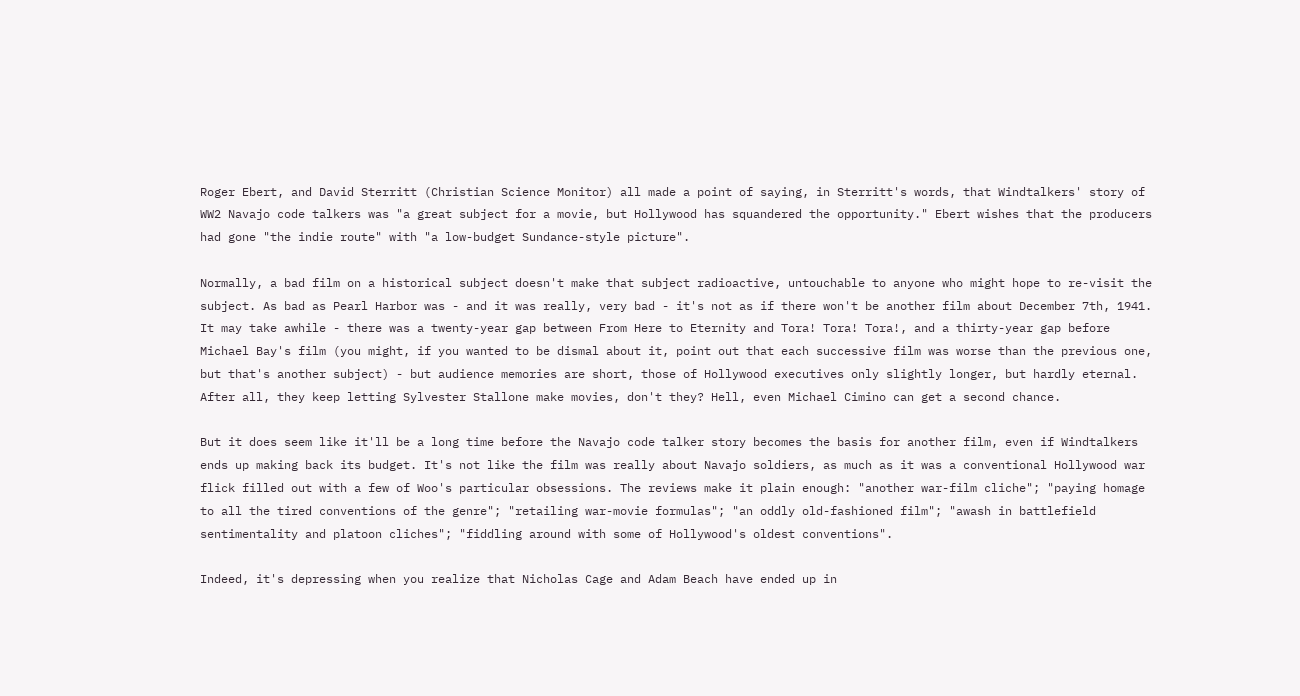Roger Ebert, and David Sterritt (Christian Science Monitor) all made a point of saying, in Sterritt's words, that Windtalkers' story of WW2 Navajo code talkers was "a great subject for a movie, but Hollywood has squandered the opportunity." Ebert wishes that the producers had gone "the indie route" with "a low-budget Sundance-style picture".

Normally, a bad film on a historical subject doesn't make that subject radioactive, untouchable to anyone who might hope to re-visit the subject. As bad as Pearl Harbor was - and it was really, very bad - it's not as if there won't be another film about December 7th, 1941. It may take awhile - there was a twenty-year gap between From Here to Eternity and Tora! Tora! Tora!, and a thirty-year gap before Michael Bay's film (you might, if you wanted to be dismal about it, point out that each successive film was worse than the previous one, but that's another subject) - but audience memories are short, those of Hollywood executives only slightly longer, but hardly eternal. After all, they keep letting Sylvester Stallone make movies, don't they? Hell, even Michael Cimino can get a second chance.

But it does seem like it'll be a long time before the Navajo code talker story becomes the basis for another film, even if Windtalkers ends up making back its budget. It's not like the film was really about Navajo soldiers, as much as it was a conventional Hollywood war flick filled out with a few of Woo's particular obsessions. The reviews make it plain enough: "another war-film cliche"; "paying homage to all the tired conventions of the genre"; "retailing war-movie formulas"; "an oddly old-fashioned film"; "awash in battlefield sentimentality and platoon cliches"; "fiddling around with some of Hollywood's oldest conventions".

Indeed, it's depressing when you realize that Nicholas Cage and Adam Beach have ended up in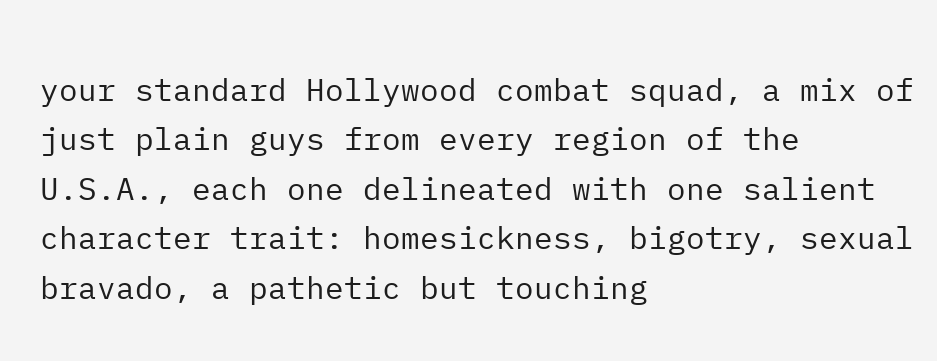your standard Hollywood combat squad, a mix of just plain guys from every region of the U.S.A., each one delineated with one salient character trait: homesickness, bigotry, sexual bravado, a pathetic but touching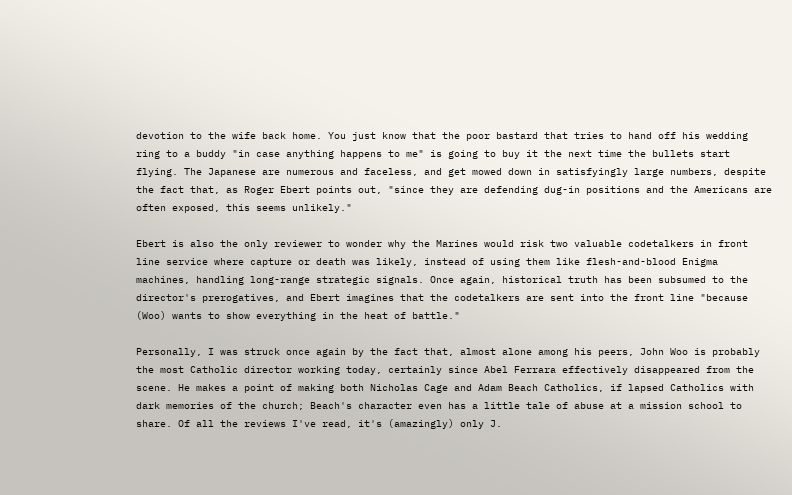devotion to the wife back home. You just know that the poor bastard that tries to hand off his wedding ring to a buddy "in case anything happens to me" is going to buy it the next time the bullets start flying. The Japanese are numerous and faceless, and get mowed down in satisfyingly large numbers, despite the fact that, as Roger Ebert points out, "since they are defending dug-in positions and the Americans are often exposed, this seems unlikely."

Ebert is also the only reviewer to wonder why the Marines would risk two valuable codetalkers in front line service where capture or death was likely, instead of using them like flesh-and-blood Enigma machines, handling long-range strategic signals. Once again, historical truth has been subsumed to the director's prerogatives, and Ebert imagines that the codetalkers are sent into the front line "because (Woo) wants to show everything in the heat of battle."

Personally, I was struck once again by the fact that, almost alone among his peers, John Woo is probably the most Catholic director working today, certainly since Abel Ferrara effectively disappeared from the scene. He makes a point of making both Nicholas Cage and Adam Beach Catholics, if lapsed Catholics with dark memories of the church; Beach's character even has a little tale of abuse at a mission school to share. Of all the reviews I've read, it's (amazingly) only J.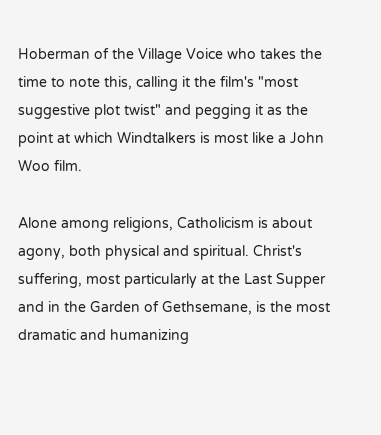Hoberman of the Village Voice who takes the time to note this, calling it the film's "most suggestive plot twist" and pegging it as the point at which Windtalkers is most like a John Woo film.

Alone among religions, Catholicism is about agony, both physical and spiritual. Christ's suffering, most particularly at the Last Supper and in the Garden of Gethsemane, is the most dramatic and humanizing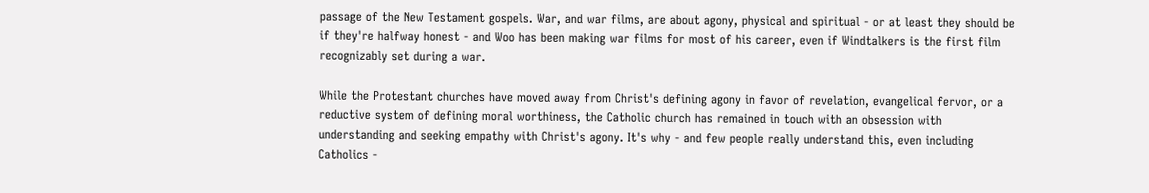passage of the New Testament gospels. War, and war films, are about agony, physical and spiritual - or at least they should be if they're halfway honest - and Woo has been making war films for most of his career, even if Windtalkers is the first film recognizably set during a war.

While the Protestant churches have moved away from Christ's defining agony in favor of revelation, evangelical fervor, or a reductive system of defining moral worthiness, the Catholic church has remained in touch with an obsession with understanding and seeking empathy with Christ's agony. It's why - and few people really understand this, even including Catholics -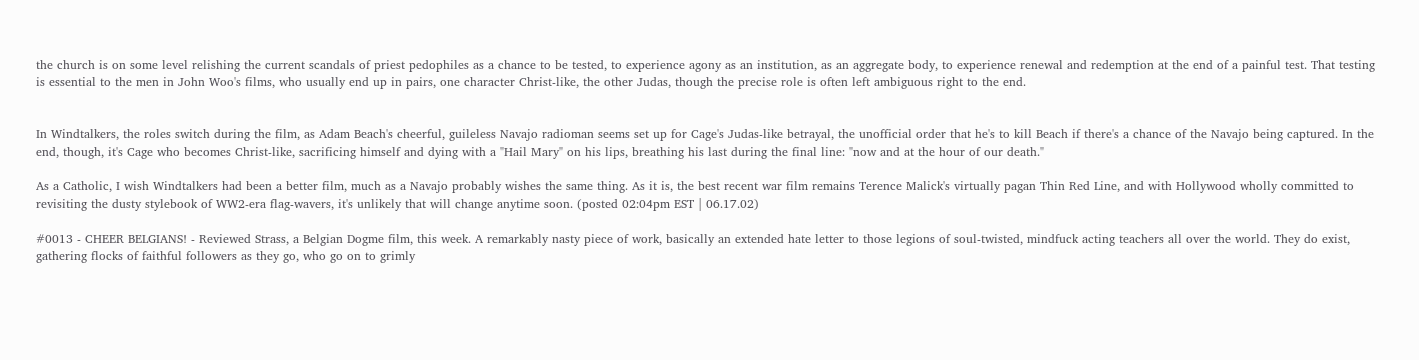the church is on some level relishing the current scandals of priest pedophiles as a chance to be tested, to experience agony as an institution, as an aggregate body, to experience renewal and redemption at the end of a painful test. That testing is essential to the men in John Woo's films, who usually end up in pairs, one character Christ-like, the other Judas, though the precise role is often left ambiguous right to the end.


In Windtalkers, the roles switch during the film, as Adam Beach's cheerful, guileless Navajo radioman seems set up for Cage's Judas-like betrayal, the unofficial order that he's to kill Beach if there's a chance of the Navajo being captured. In the end, though, it's Cage who becomes Christ-like, sacrificing himself and dying with a "Hail Mary" on his lips, breathing his last during the final line: "now and at the hour of our death."

As a Catholic, I wish Windtalkers had been a better film, much as a Navajo probably wishes the same thing. As it is, the best recent war film remains Terence Malick's virtually pagan Thin Red Line, and with Hollywood wholly committed to revisiting the dusty stylebook of WW2-era flag-wavers, it's unlikely that will change anytime soon. (posted 02:04pm EST | 06.17.02)

#0013 - CHEER BELGIANS! - Reviewed Strass, a Belgian Dogme film, this week. A remarkably nasty piece of work, basically an extended hate letter to those legions of soul-twisted, mindfuck acting teachers all over the world. They do exist, gathering flocks of faithful followers as they go, who go on to grimly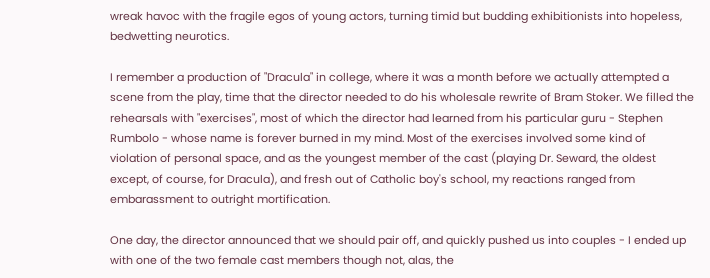wreak havoc with the fragile egos of young actors, turning timid but budding exhibitionists into hopeless, bedwetting neurotics.

I remember a production of "Dracula" in college, where it was a month before we actually attempted a scene from the play, time that the director needed to do his wholesale rewrite of Bram Stoker. We filled the rehearsals with "exercises", most of which the director had learned from his particular guru - Stephen Rumbolo - whose name is forever burned in my mind. Most of the exercises involved some kind of violation of personal space, and as the youngest member of the cast (playing Dr. Seward, the oldest except, of course, for Dracula), and fresh out of Catholic boy's school, my reactions ranged from embarassment to outright mortification.

One day, the director announced that we should pair off, and quickly pushed us into couples - I ended up with one of the two female cast members though not, alas, the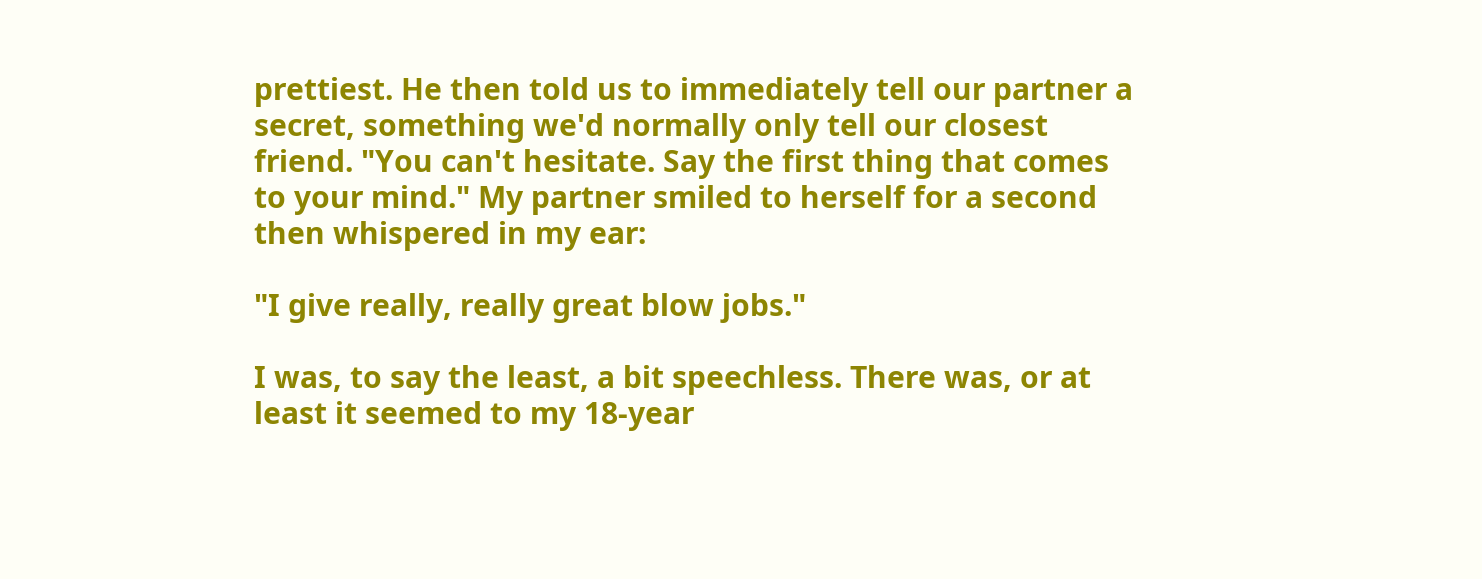prettiest. He then told us to immediately tell our partner a secret, something we'd normally only tell our closest friend. "You can't hesitate. Say the first thing that comes to your mind." My partner smiled to herself for a second then whispered in my ear:

"I give really, really great blow jobs."

I was, to say the least, a bit speechless. There was, or at least it seemed to my 18-year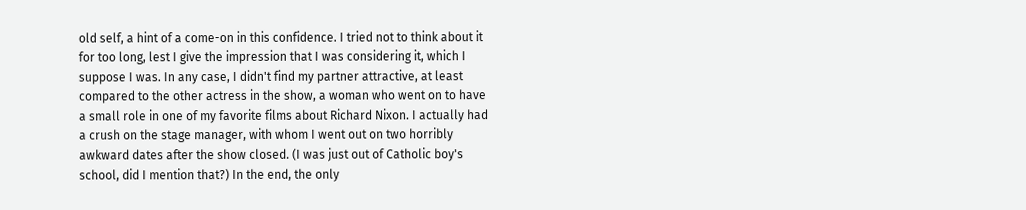old self, a hint of a come-on in this confidence. I tried not to think about it for too long, lest I give the impression that I was considering it, which I suppose I was. In any case, I didn't find my partner attractive, at least compared to the other actress in the show, a woman who went on to have a small role in one of my favorite films about Richard Nixon. I actually had a crush on the stage manager, with whom I went out on two horribly awkward dates after the show closed. (I was just out of Catholic boy's school, did I mention that?) In the end, the only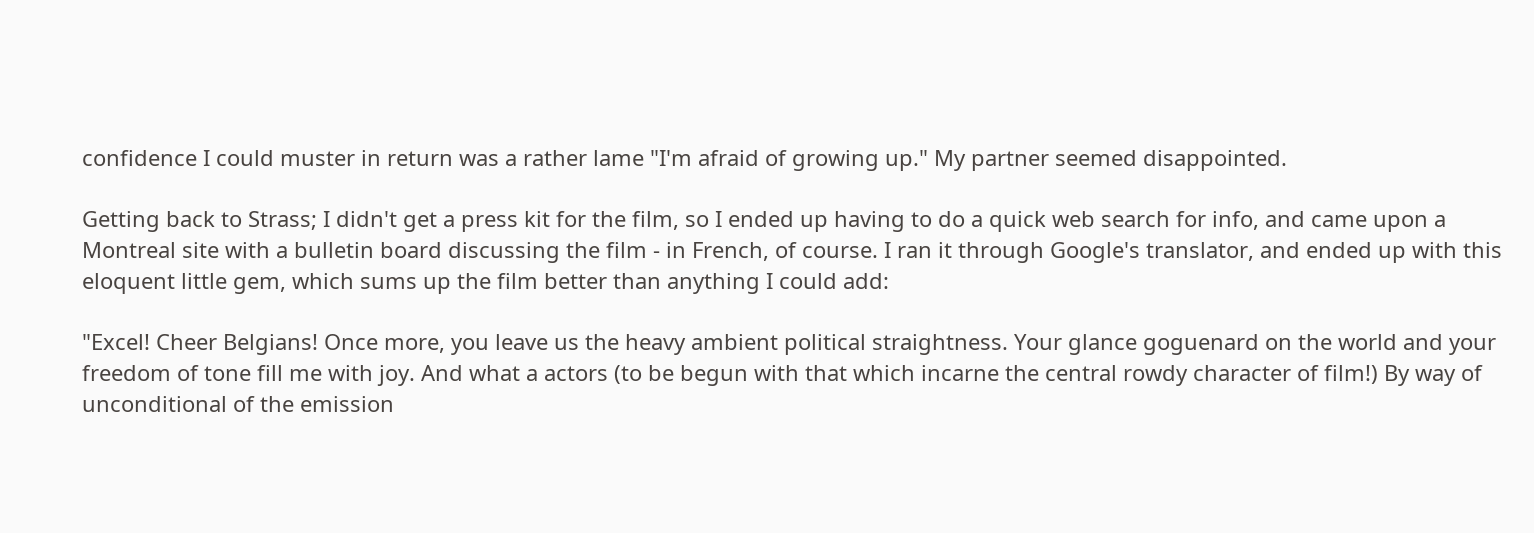confidence I could muster in return was a rather lame "I'm afraid of growing up." My partner seemed disappointed.

Getting back to Strass; I didn't get a press kit for the film, so I ended up having to do a quick web search for info, and came upon a Montreal site with a bulletin board discussing the film - in French, of course. I ran it through Google's translator, and ended up with this eloquent little gem, which sums up the film better than anything I could add:

"Excel! Cheer Belgians! Once more, you leave us the heavy ambient political straightness. Your glance goguenard on the world and your freedom of tone fill me with joy. And what a actors (to be begun with that which incarne the central rowdy character of film!) By way of unconditional of the emission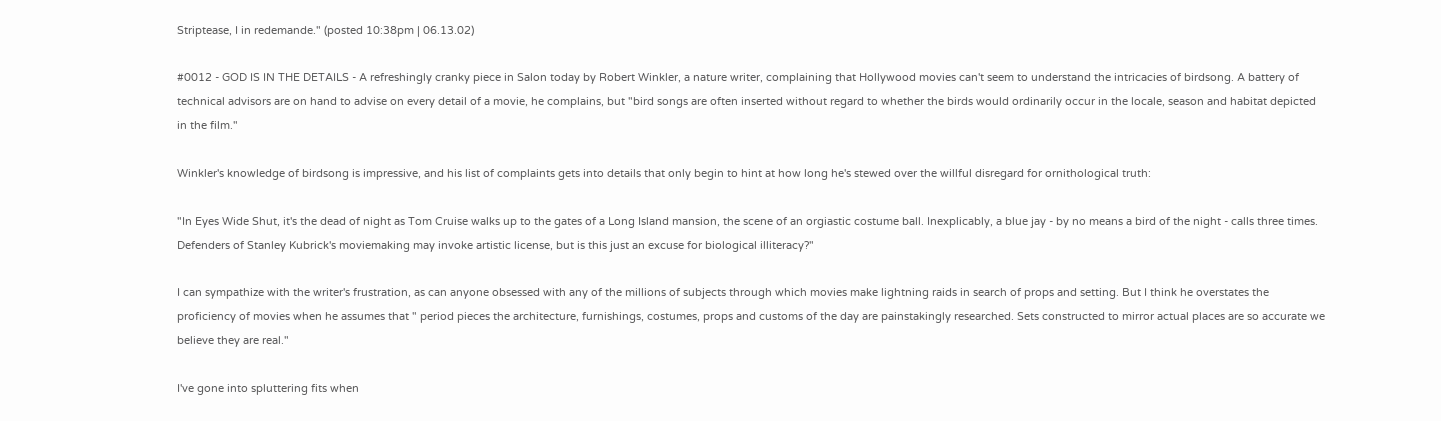Striptease, I in redemande." (posted 10:38pm | 06.13.02)

#0012 - GOD IS IN THE DETAILS - A refreshingly cranky piece in Salon today by Robert Winkler, a nature writer, complaining that Hollywood movies can't seem to understand the intricacies of birdsong. A battery of technical advisors are on hand to advise on every detail of a movie, he complains, but "bird songs are often inserted without regard to whether the birds would ordinarily occur in the locale, season and habitat depicted in the film."

Winkler's knowledge of birdsong is impressive, and his list of complaints gets into details that only begin to hint at how long he's stewed over the willful disregard for ornithological truth:

"In Eyes Wide Shut, it's the dead of night as Tom Cruise walks up to the gates of a Long Island mansion, the scene of an orgiastic costume ball. Inexplicably, a blue jay - by no means a bird of the night - calls three times. Defenders of Stanley Kubrick's moviemaking may invoke artistic license, but is this just an excuse for biological illiteracy?"

I can sympathize with the writer's frustration, as can anyone obsessed with any of the millions of subjects through which movies make lightning raids in search of props and setting. But I think he overstates the proficiency of movies when he assumes that " period pieces the architecture, furnishings, costumes, props and customs of the day are painstakingly researched. Sets constructed to mirror actual places are so accurate we believe they are real."

I've gone into spluttering fits when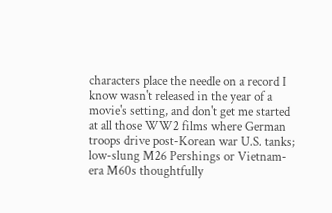characters place the needle on a record I know wasn't released in the year of a movie's setting, and don't get me started at all those WW2 films where German troops drive post-Korean war U.S. tanks; low-slung M26 Pershings or Vietnam-era M60s thoughtfully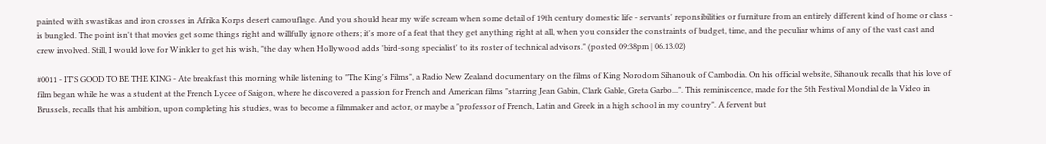painted with swastikas and iron crosses in Afrika Korps desert camouflage. And you should hear my wife scream when some detail of 19th century domestic life - servants' reponsibilities or furniture from an entirely different kind of home or class - is bungled. The point isn't that movies get some things right and willfully ignore others; it's more of a feat that they get anything right at all, when you consider the constraints of budget, time, and the peculiar whims of any of the vast cast and crew involved. Still, I would love for Winkler to get his wish, "the day when Hollywood adds 'bird-song specialist' to its roster of technical advisors." (posted 09:38pm | 06.13.02)

#0011 - IT'S GOOD TO BE THE KING - Ate breakfast this morning while listening to "The King's Films", a Radio New Zealand documentary on the films of King Norodom Sihanouk of Cambodia. On his official website, Sihanouk recalls that his love of film began while he was a student at the French Lycee of Saigon, where he discovered a passion for French and American films "starring Jean Gabin, Clark Gable, Greta Garbo...". This reminiscence, made for the 5th Festival Mondial de la Video in Brussels, recalls that his ambition, upon completing his studies, was to become a filmmaker and actor, or maybe a "professor of French, Latin and Greek in a high school in my country". A fervent but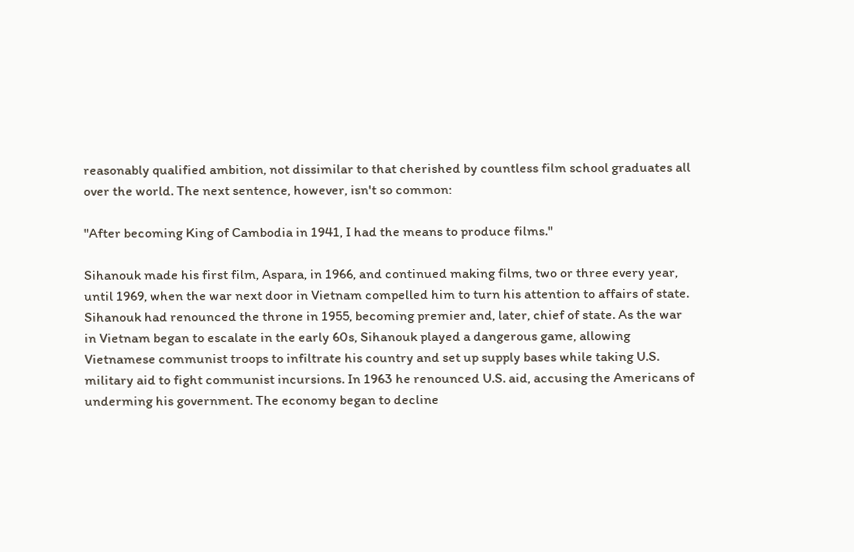reasonably qualified ambition, not dissimilar to that cherished by countless film school graduates all over the world. The next sentence, however, isn't so common:

"After becoming King of Cambodia in 1941, I had the means to produce films."

Sihanouk made his first film, Aspara, in 1966, and continued making films, two or three every year, until 1969, when the war next door in Vietnam compelled him to turn his attention to affairs of state. Sihanouk had renounced the throne in 1955, becoming premier and, later, chief of state. As the war in Vietnam began to escalate in the early 60s, Sihanouk played a dangerous game, allowing Vietnamese communist troops to infiltrate his country and set up supply bases while taking U.S. military aid to fight communist incursions. In 1963 he renounced U.S. aid, accusing the Americans of underming his government. The economy began to decline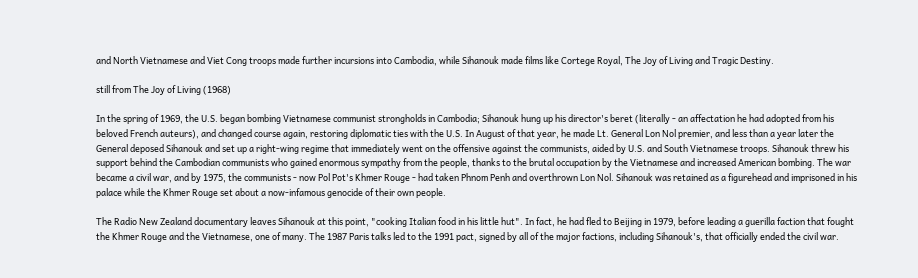and North Vietnamese and Viet Cong troops made further incursions into Cambodia, while Sihanouk made films like Cortege Royal, The Joy of Living and Tragic Destiny.

still from The Joy of Living (1968)

In the spring of 1969, the U.S. began bombing Vietnamese communist strongholds in Cambodia; Sihanouk hung up his director's beret (literally - an affectation he had adopted from his beloved French auteurs), and changed course again, restoring diplomatic ties with the U.S. In August of that year, he made Lt. General Lon Nol premier, and less than a year later the General deposed Sihanouk and set up a right-wing regime that immediately went on the offensive against the communists, aided by U.S. and South Vietnamese troops. Sihanouk threw his support behind the Cambodian communists who gained enormous sympathy from the people, thanks to the brutal occupation by the Vietnamese and increased American bombing. The war became a civil war, and by 1975, the communists - now Pol Pot's Khmer Rouge - had taken Phnom Penh and overthrown Lon Nol. Sihanouk was retained as a figurehead and imprisoned in his palace while the Khmer Rouge set about a now-infamous genocide of their own people.

The Radio New Zealand documentary leaves Sihanouk at this point, "cooking Italian food in his little hut". In fact, he had fled to Beijing in 1979, before leading a guerilla faction that fought the Khmer Rouge and the Vietnamese, one of many. The 1987 Paris talks led to the 1991 pact, signed by all of the major factions, including Sihanouk's, that officially ended the civil war.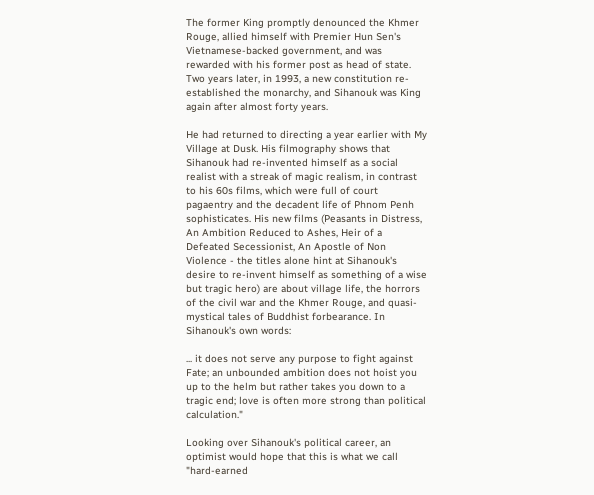The former King promptly denounced the Khmer Rouge, allied himself with Premier Hun Sen's Vietnamese-backed government, and was rewarded with his former post as head of state. Two years later, in 1993, a new constitution re-established the monarchy, and Sihanouk was King again after almost forty years.

He had returned to directing a year earlier with My Village at Dusk. His filmography shows that Sihanouk had re-invented himself as a social realist with a streak of magic realism, in contrast to his 60s films, which were full of court pagaentry and the decadent life of Phnom Penh sophisticates. His new films (Peasants in Distress, An Ambition Reduced to Ashes, Heir of a Defeated Secessionist, An Apostle of Non Violence - the titles alone hint at Sihanouk's desire to re-invent himself as something of a wise but tragic hero) are about village life, the horrors of the civil war and the Khmer Rouge, and quasi-mystical tales of Buddhist forbearance. In Sihanouk's own words:

... it does not serve any purpose to fight against Fate; an unbounded ambition does not hoist you up to the helm but rather takes you down to a tragic end; love is often more strong than political calculation."

Looking over Sihanouk's political career, an optimist would hope that this is what we call "hard-earned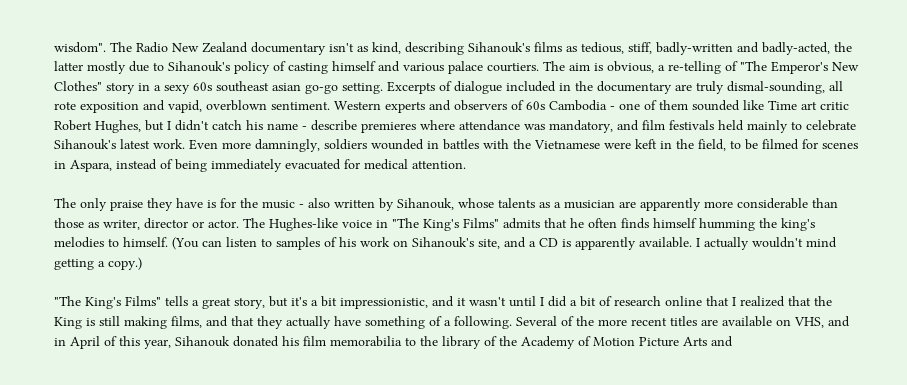wisdom". The Radio New Zealand documentary isn't as kind, describing Sihanouk's films as tedious, stiff, badly-written and badly-acted, the latter mostly due to Sihanouk's policy of casting himself and various palace courtiers. The aim is obvious, a re-telling of "The Emperor's New Clothes" story in a sexy 60s southeast asian go-go setting. Excerpts of dialogue included in the documentary are truly dismal-sounding, all rote exposition and vapid, overblown sentiment. Western experts and observers of 60s Cambodia - one of them sounded like Time art critic Robert Hughes, but I didn't catch his name - describe premieres where attendance was mandatory, and film festivals held mainly to celebrate Sihanouk's latest work. Even more damningly, soldiers wounded in battles with the Vietnamese were keft in the field, to be filmed for scenes in Aspara, instead of being immediately evacuated for medical attention.

The only praise they have is for the music - also written by Sihanouk, whose talents as a musician are apparently more considerable than those as writer, director or actor. The Hughes-like voice in "The King's Films" admits that he often finds himself humming the king's melodies to himself. (You can listen to samples of his work on Sihanouk's site, and a CD is apparently available. I actually wouldn't mind getting a copy.)

"The King's Films" tells a great story, but it's a bit impressionistic, and it wasn't until I did a bit of research online that I realized that the King is still making films, and that they actually have something of a following. Several of the more recent titles are available on VHS, and in April of this year, Sihanouk donated his film memorabilia to the library of the Academy of Motion Picture Arts and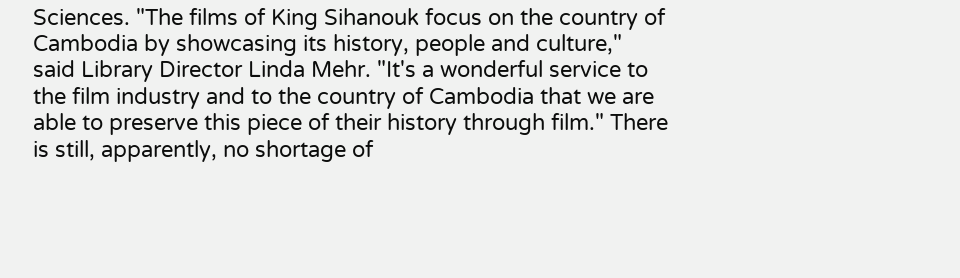Sciences. "The films of King Sihanouk focus on the country of Cambodia by showcasing its history, people and culture," said Library Director Linda Mehr. "It's a wonderful service to the film industry and to the country of Cambodia that we are able to preserve this piece of their history through film." There is still, apparently, no shortage of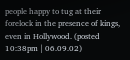people happy to tug at their forelock in the presence of kings, even in Hollywood. (posted 10:38pm | 06.09.02)